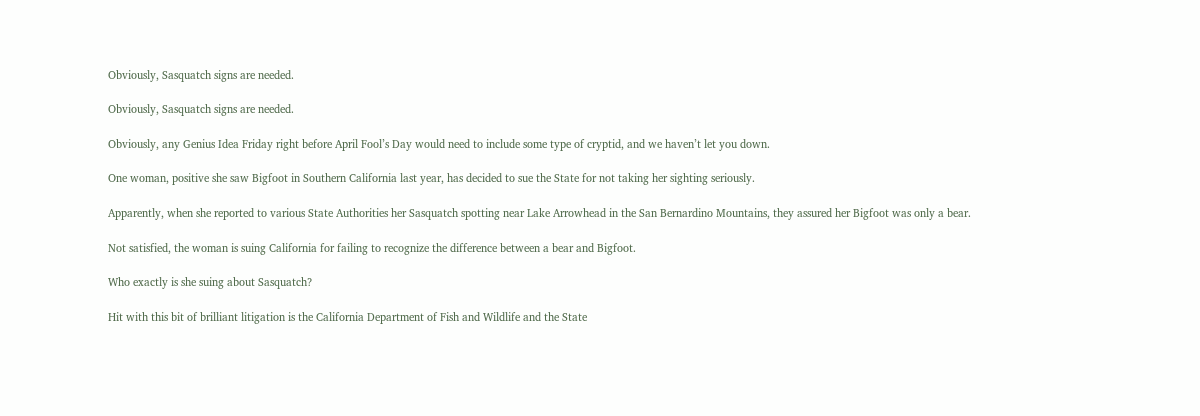Obviously, Sasquatch signs are needed.

Obviously, Sasquatch signs are needed.

Obviously, any Genius Idea Friday right before April Fool’s Day would need to include some type of cryptid, and we haven’t let you down.

One woman, positive she saw Bigfoot in Southern California last year, has decided to sue the State for not taking her sighting seriously.

Apparently, when she reported to various State Authorities her Sasquatch spotting near Lake Arrowhead in the San Bernardino Mountains, they assured her Bigfoot was only a bear.

Not satisfied, the woman is suing California for failing to recognize the difference between a bear and Bigfoot.

Who exactly is she suing about Sasquatch?

Hit with this bit of brilliant litigation is the California Department of Fish and Wildlife and the State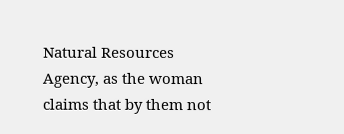Natural Resources Agency, as the woman claims that by them not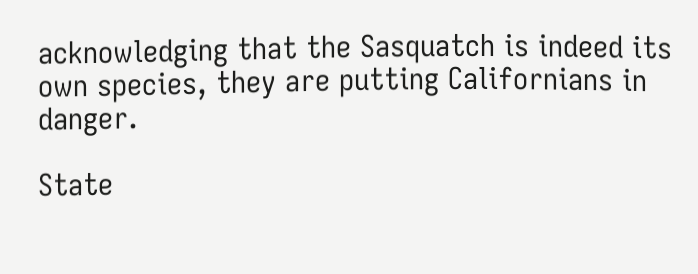acknowledging that the Sasquatch is indeed its own species, they are putting Californians in danger.

State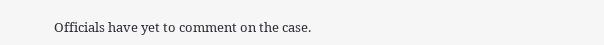Officials have yet to comment on the case.